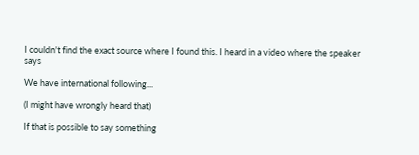I couldn't find the exact source where I found this. I heard in a video where the speaker says

We have international following...

(I might have wrongly heard that)

If that is possible to say something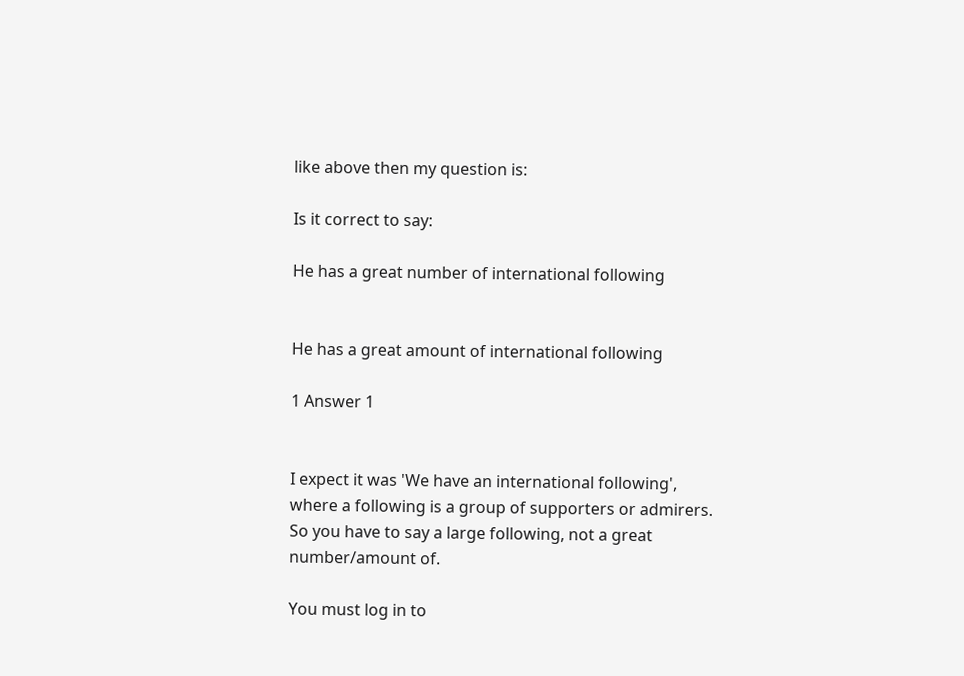like above then my question is:

Is it correct to say:

He has a great number of international following


He has a great amount of international following

1 Answer 1


I expect it was 'We have an international following', where a following is a group of supporters or admirers. So you have to say a large following, not a great number/amount of.

You must log in to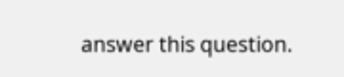answer this question.